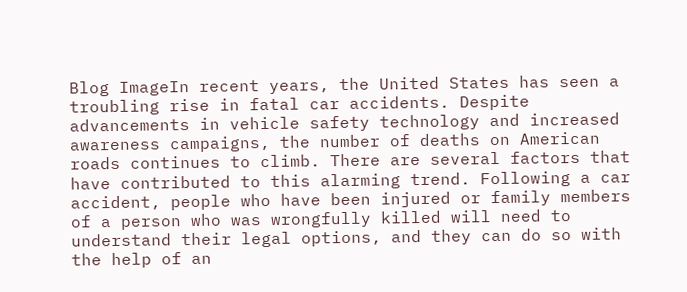Blog ImageIn recent years, the United States has seen a troubling rise in fatal car accidents. Despite advancements in vehicle safety technology and increased awareness campaigns, the number of deaths on American roads continues to climb. There are several factors that have contributed to this alarming trend. Following a car accident, people who have been injured or family members of a person who was wrongfully killed will need to understand their legal options, and they can do so with the help of an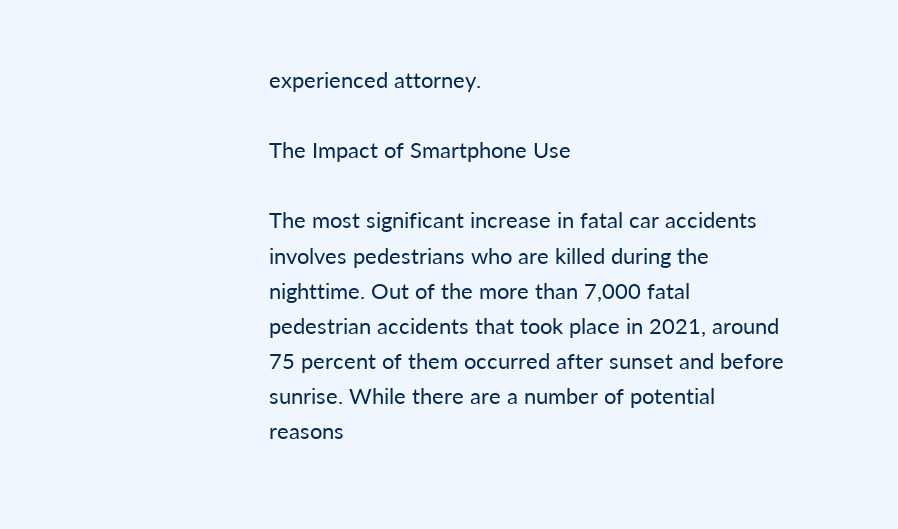experienced attorney.

The Impact of Smartphone Use

The most significant increase in fatal car accidents involves pedestrians who are killed during the nighttime. Out of the more than 7,000 fatal pedestrian accidents that took place in 2021, around 75 percent of them occurred after sunset and before sunrise. While there are a number of potential reasons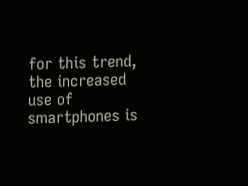for this trend, the increased use of smartphones is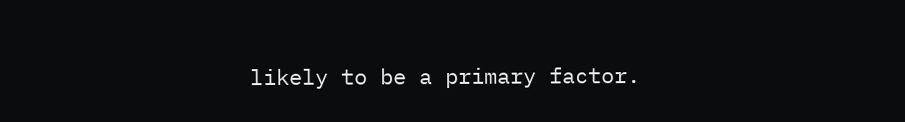likely to be a primary factor.